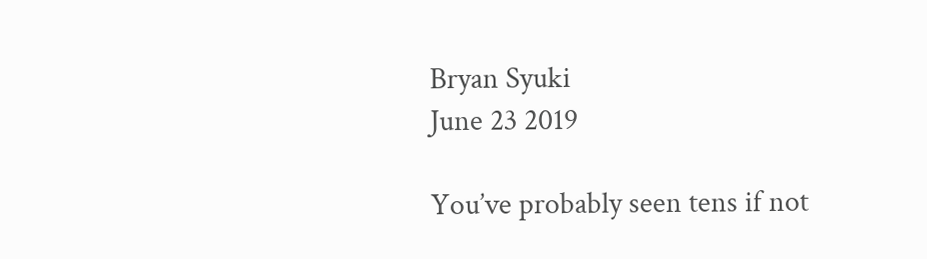Bryan Syuki
June 23 2019

You’ve probably seen tens if not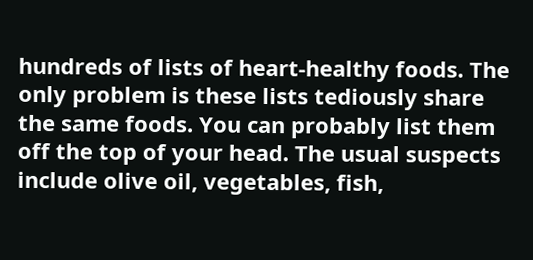hundreds of lists of heart-healthy foods. The only problem is these lists tediously share the same foods. You can probably list them off the top of your head. The usual suspects include olive oil, vegetables, fish,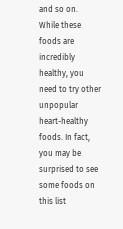and so on.
While these foods are incredibly healthy, you need to try other unpopular heart-healthy foods. In fact, you may be surprised to see some foods on this list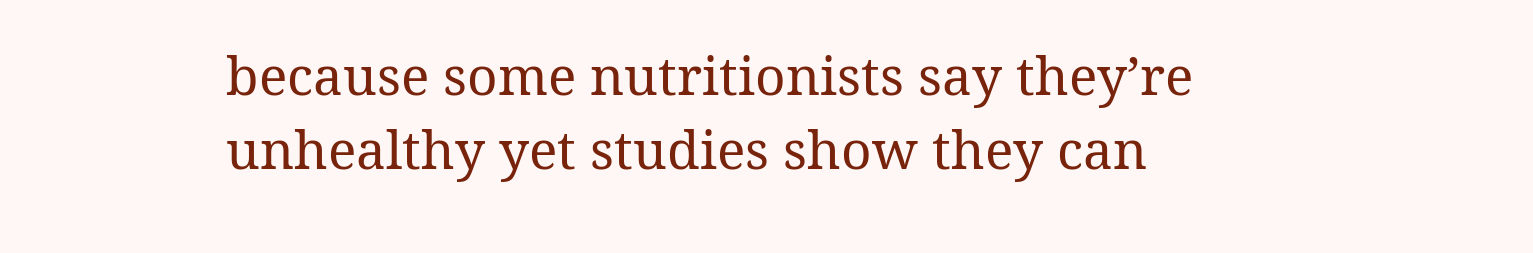because some nutritionists say they’re unhealthy yet studies show they can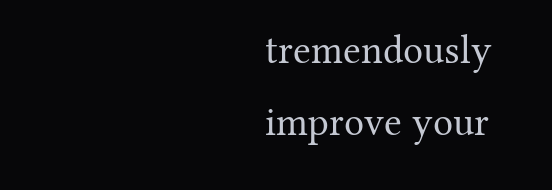tremendously improve your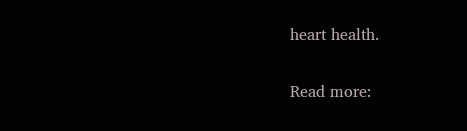heart health.

Read more: